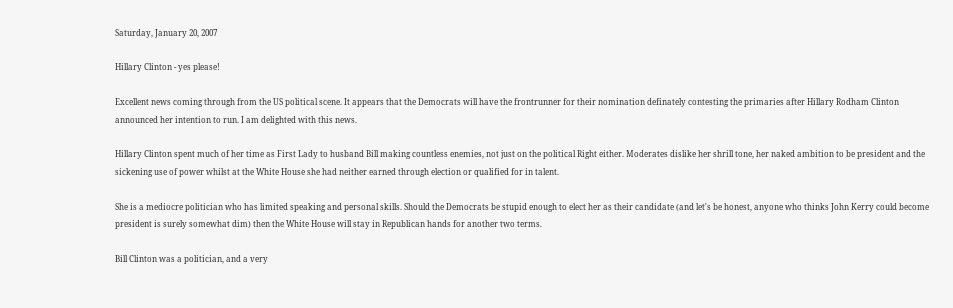Saturday, January 20, 2007

Hillary Clinton - yes please!

Excellent news coming through from the US political scene. It appears that the Democrats will have the frontrunner for their nomination definately contesting the primaries after Hillary Rodham Clinton announced her intention to run. I am delighted with this news.

Hillary Clinton spent much of her time as First Lady to husband Bill making countless enemies, not just on the political Right either. Moderates dislike her shrill tone, her naked ambition to be president and the sickening use of power whilst at the White House she had neither earned through election or qualified for in talent.

She is a mediocre politician who has limited speaking and personal skills. Should the Democrats be stupid enough to elect her as their candidate (and let's be honest, anyone who thinks John Kerry could become president is surely somewhat dim) then the White House will stay in Republican hands for another two terms.

Bill Clinton was a politician, and a very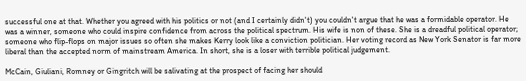successful one at that. Whether you agreed with his politics or not (and I certainly didn't) you couldn't argue that he was a formidable operator. He was a winner, someone who could inspire confidence from across the political spectrum. His wife is non of these. She is a dreadful political operator; someone who flip-flops on major issues so often she makes Kerry look like a conviction politician. Her voting record as New York Senator is far more liberal than the accepted norm of mainstream America. In short, she is a loser with terrible political judgement.

McCain, Giuliani, Romney or Gingritch will be salivating at the prospect of facing her should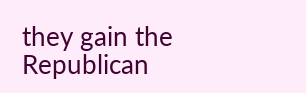they gain the Republican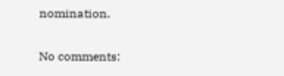nomination.

No comments: